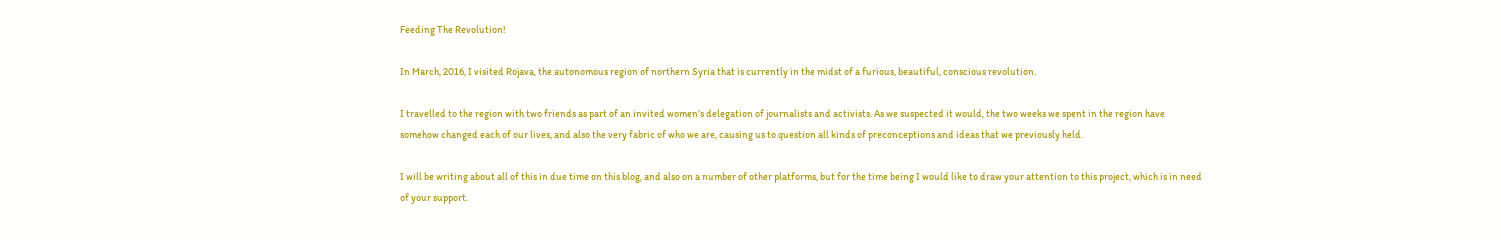Feeding The Revolution!

In March, 2016, I visited Rojava, the autonomous region of northern Syria that is currently in the midst of a furious, beautiful, conscious revolution.

I travelled to the region with two friends as part of an invited women’s delegation of journalists and activists. As we suspected it would, the two weeks we spent in the region have somehow changed each of our lives, and also the very fabric of who we are, causing us to question all kinds of preconceptions and ideas that we previously held.

I will be writing about all of this in due time on this blog, and also on a number of other platforms, but for the time being I would like to draw your attention to this project, which is in need of your support.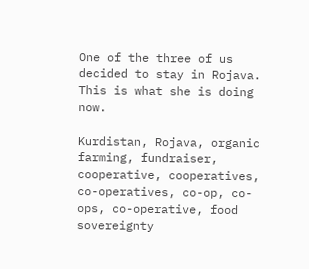One of the three of us decided to stay in Rojava. This is what she is doing now.

Kurdistan, Rojava, organic farming, fundraiser, cooperative, cooperatives, co-operatives, co-op, co-ops, co-operative, food sovereignty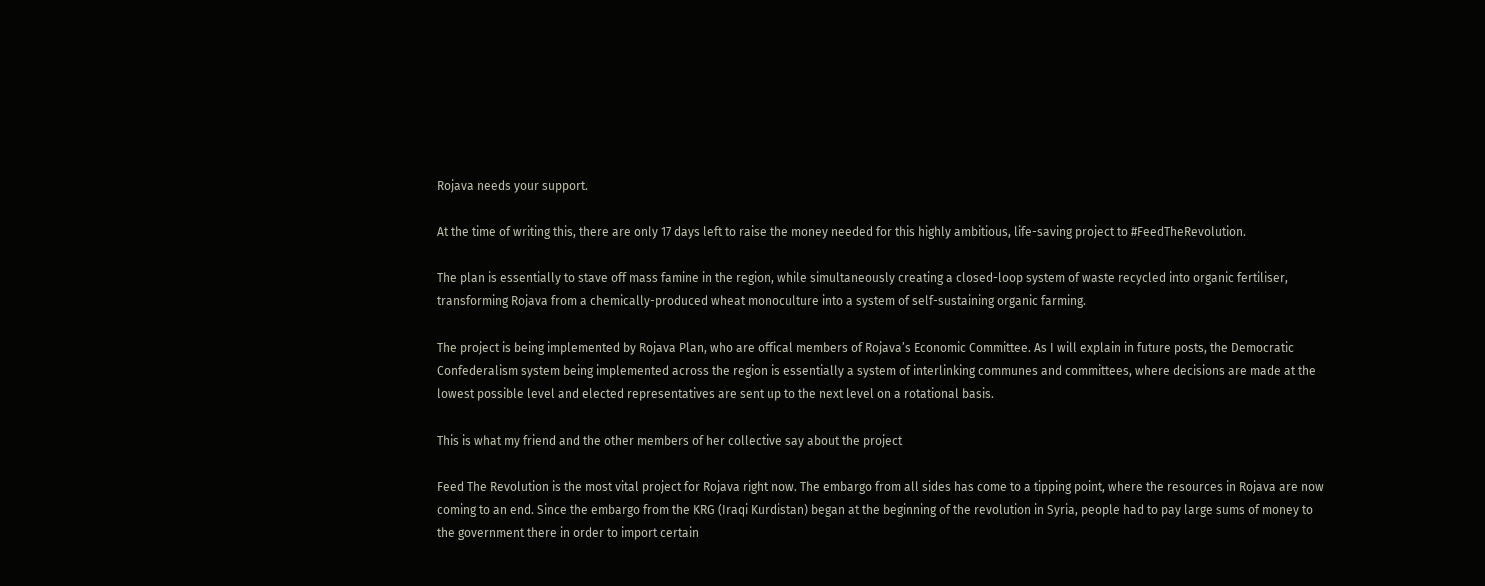Rojava needs your support.

At the time of writing this, there are only 17 days left to raise the money needed for this highly ambitious, life-saving project to #FeedTheRevolution.

The plan is essentially to stave off mass famine in the region, while simultaneously creating a closed-loop system of waste recycled into organic fertiliser, transforming Rojava from a chemically-produced wheat monoculture into a system of self-sustaining organic farming.

The project is being implemented by Rojava Plan, who are offical members of Rojava’s Economic Committee. As I will explain in future posts, the Democratic Confederalism system being implemented across the region is essentially a system of interlinking communes and committees, where decisions are made at the lowest possible level and elected representatives are sent up to the next level on a rotational basis.

This is what my friend and the other members of her collective say about the project

Feed The Revolution is the most vital project for Rojava right now. The embargo from all sides has come to a tipping point, where the resources in Rojava are now coming to an end. Since the embargo from the KRG (Iraqi Kurdistan) began at the beginning of the revolution in Syria, people had to pay large sums of money to the government there in order to import certain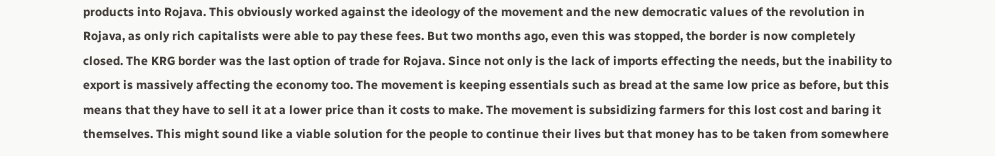products into Rojava. This obviously worked against the ideology of the movement and the new democratic values of the revolution in Rojava, as only rich capitalists were able to pay these fees. But two months ago, even this was stopped, the border is now completely closed. The KRG border was the last option of trade for Rojava. Since not only is the lack of imports effecting the needs, but the inability to export is massively affecting the economy too. The movement is keeping essentials such as bread at the same low price as before, but this means that they have to sell it at a lower price than it costs to make. The movement is subsidizing farmers for this lost cost and baring it themselves. This might sound like a viable solution for the people to continue their lives but that money has to be taken from somewhere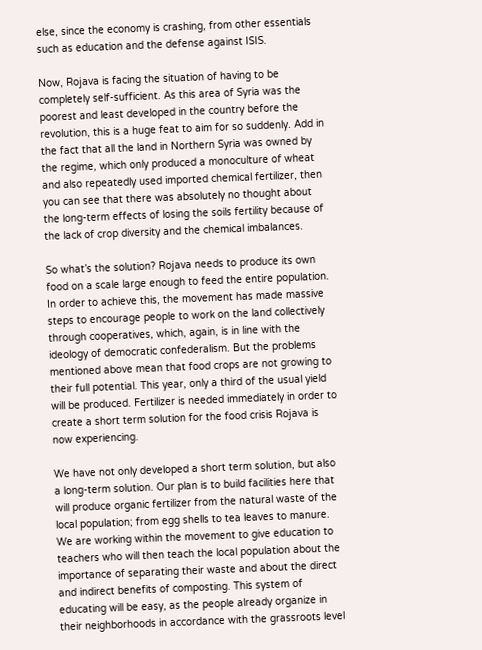else, since the economy is crashing, from other essentials such as education and the defense against ISIS.

Now, Rojava is facing the situation of having to be completely self-sufficient. As this area of Syria was the poorest and least developed in the country before the revolution, this is a huge feat to aim for so suddenly. Add in the fact that all the land in Northern Syria was owned by the regime, which only produced a monoculture of wheat and also repeatedly used imported chemical fertilizer, then you can see that there was absolutely no thought about the long-term effects of losing the soils fertility because of the lack of crop diversity and the chemical imbalances.

So what’s the solution? Rojava needs to produce its own food on a scale large enough to feed the entire population. In order to achieve this, the movement has made massive steps to encourage people to work on the land collectively through cooperatives, which, again, is in line with the ideology of democratic confederalism. But the problems mentioned above mean that food crops are not growing to their full potential. This year, only a third of the usual yield will be produced. Fertilizer is needed immediately in order to create a short term solution for the food crisis Rojava is now experiencing.

We have not only developed a short term solution, but also a long-term solution. Our plan is to build facilities here that will produce organic fertilizer from the natural waste of the local population; from egg shells to tea leaves to manure. We are working within the movement to give education to teachers who will then teach the local population about the importance of separating their waste and about the direct and indirect benefits of composting. This system of educating will be easy, as the people already organize in their neighborhoods in accordance with the grassroots level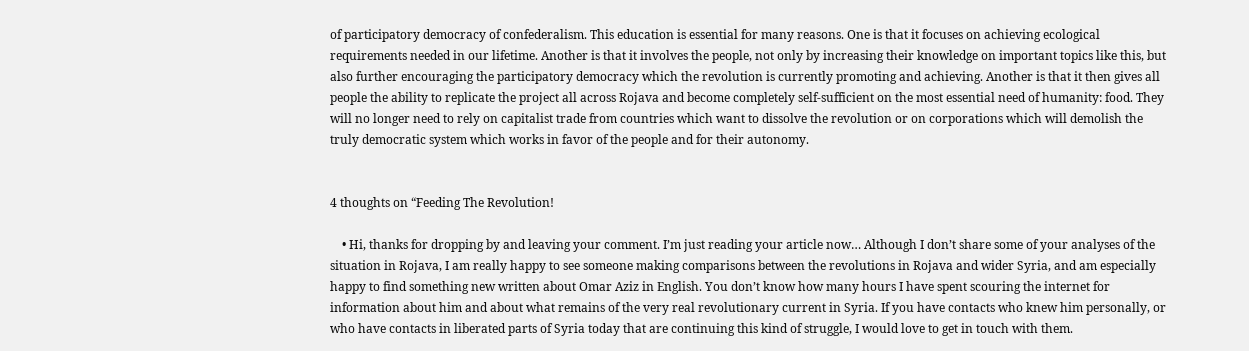of participatory democracy of confederalism. This education is essential for many reasons. One is that it focuses on achieving ecological requirements needed in our lifetime. Another is that it involves the people, not only by increasing their knowledge on important topics like this, but also further encouraging the participatory democracy which the revolution is currently promoting and achieving. Another is that it then gives all people the ability to replicate the project all across Rojava and become completely self-sufficient on the most essential need of humanity: food. They will no longer need to rely on capitalist trade from countries which want to dissolve the revolution or on corporations which will demolish the truly democratic system which works in favor of the people and for their autonomy.


4 thoughts on “Feeding The Revolution!

    • Hi, thanks for dropping by and leaving your comment. I’m just reading your article now… Although I don’t share some of your analyses of the situation in Rojava, I am really happy to see someone making comparisons between the revolutions in Rojava and wider Syria, and am especially happy to find something new written about Omar Aziz in English. You don’t know how many hours I have spent scouring the internet for information about him and about what remains of the very real revolutionary current in Syria. If you have contacts who knew him personally, or who have contacts in liberated parts of Syria today that are continuing this kind of struggle, I would love to get in touch with them.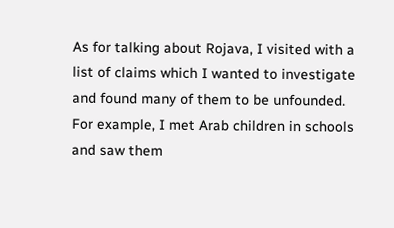As for talking about Rojava, I visited with a list of claims which I wanted to investigate and found many of them to be unfounded. For example, I met Arab children in schools and saw them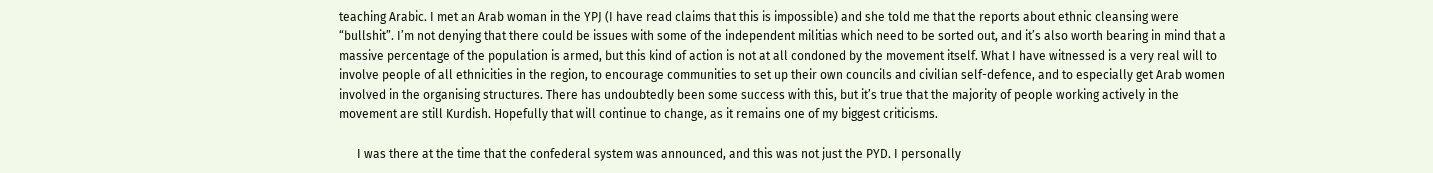teaching Arabic. I met an Arab woman in the YPJ (I have read claims that this is impossible) and she told me that the reports about ethnic cleansing were “bullshit”. I’m not denying that there could be issues with some of the independent militias which need to be sorted out, and it’s also worth bearing in mind that a massive percentage of the population is armed, but this kind of action is not at all condoned by the movement itself. What I have witnessed is a very real will to involve people of all ethnicities in the region, to encourage communities to set up their own councils and civilian self-defence, and to especially get Arab women involved in the organising structures. There has undoubtedly been some success with this, but it’s true that the majority of people working actively in the movement are still Kurdish. Hopefully that will continue to change, as it remains one of my biggest criticisms.

      I was there at the time that the confederal system was announced, and this was not just the PYD. I personally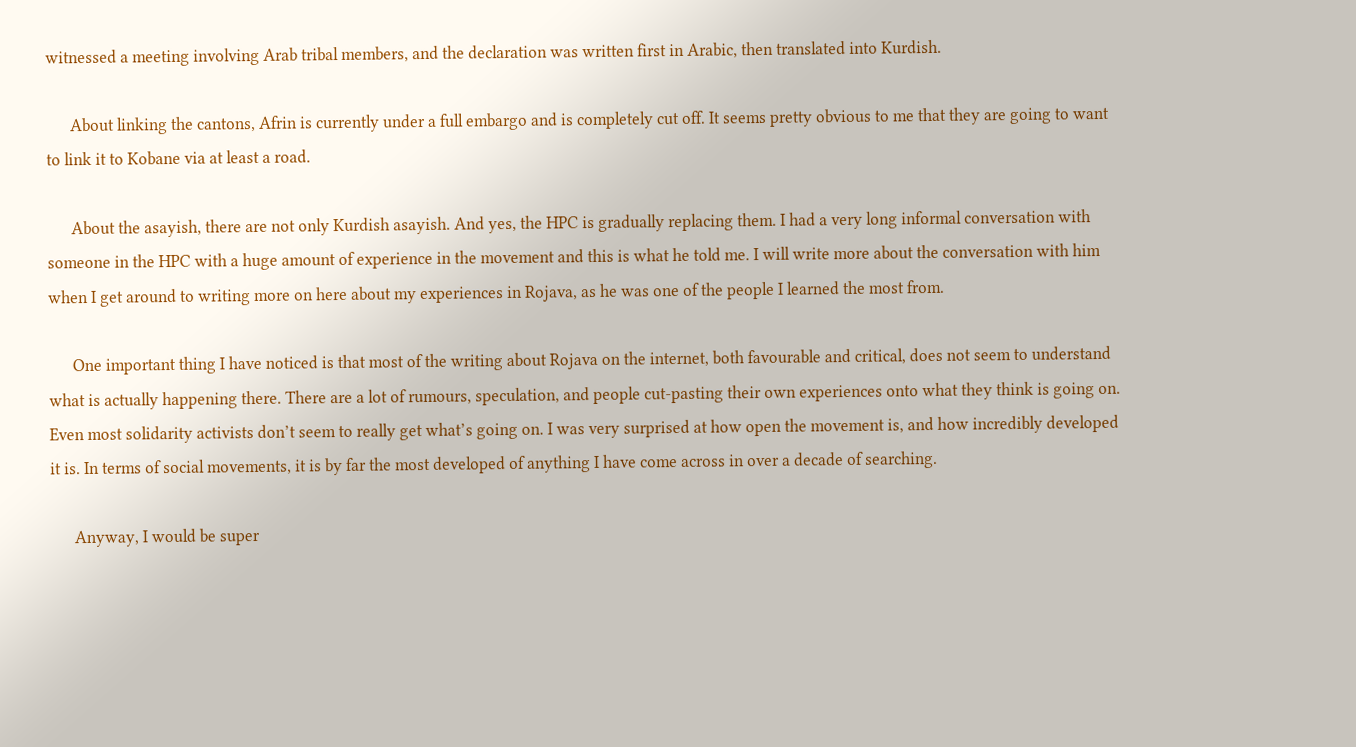witnessed a meeting involving Arab tribal members, and the declaration was written first in Arabic, then translated into Kurdish.

      About linking the cantons, Afrin is currently under a full embargo and is completely cut off. It seems pretty obvious to me that they are going to want to link it to Kobane via at least a road.

      About the asayish, there are not only Kurdish asayish. And yes, the HPC is gradually replacing them. I had a very long informal conversation with someone in the HPC with a huge amount of experience in the movement and this is what he told me. I will write more about the conversation with him when I get around to writing more on here about my experiences in Rojava, as he was one of the people I learned the most from.

      One important thing I have noticed is that most of the writing about Rojava on the internet, both favourable and critical, does not seem to understand what is actually happening there. There are a lot of rumours, speculation, and people cut-pasting their own experiences onto what they think is going on. Even most solidarity activists don’t seem to really get what’s going on. I was very surprised at how open the movement is, and how incredibly developed it is. In terms of social movements, it is by far the most developed of anything I have come across in over a decade of searching.

      Anyway, I would be super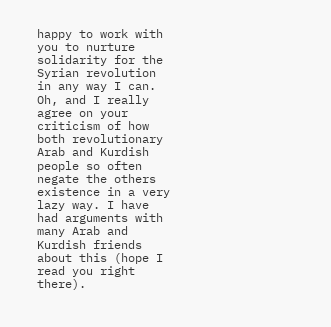happy to work with you to nurture solidarity for the Syrian revolution in any way I can. Oh, and I really agree on your criticism of how both revolutionary Arab and Kurdish people so often negate the others existence in a very lazy way. I have had arguments with many Arab and Kurdish friends about this (hope I read you right there).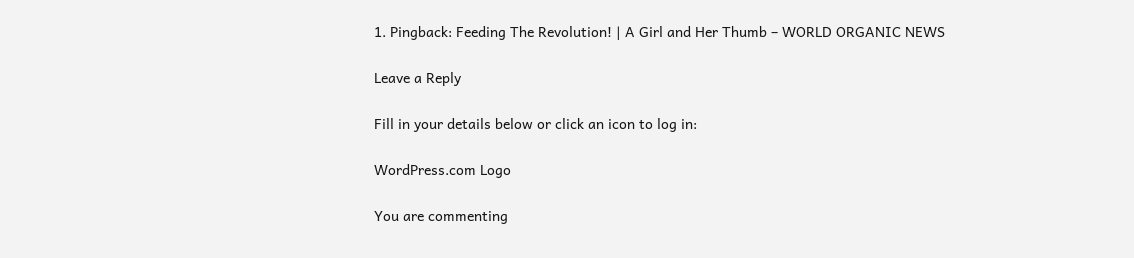1. Pingback: Feeding The Revolution! | A Girl and Her Thumb – WORLD ORGANIC NEWS

Leave a Reply

Fill in your details below or click an icon to log in:

WordPress.com Logo

You are commenting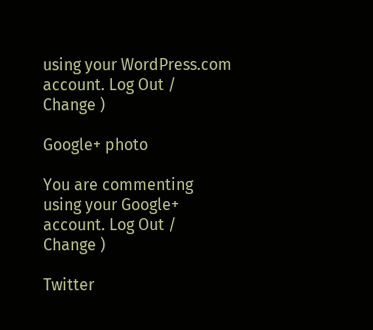using your WordPress.com account. Log Out /  Change )

Google+ photo

You are commenting using your Google+ account. Log Out /  Change )

Twitter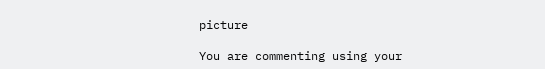picture

You are commenting using your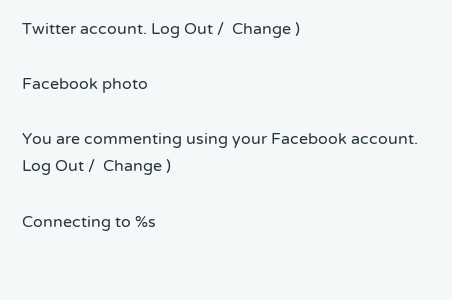Twitter account. Log Out /  Change )

Facebook photo

You are commenting using your Facebook account. Log Out /  Change )

Connecting to %s